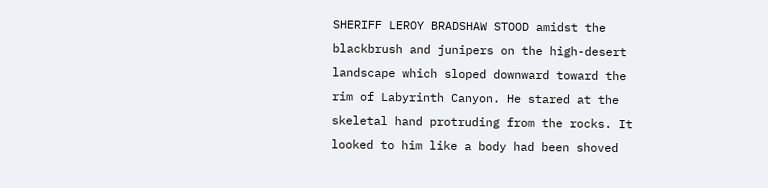SHERIFF LEROY BRADSHAW STOOD amidst the blackbrush and junipers on the high-desert landscape which sloped downward toward the rim of Labyrinth Canyon. He stared at the skeletal hand protruding from the rocks. It looked to him like a body had been shoved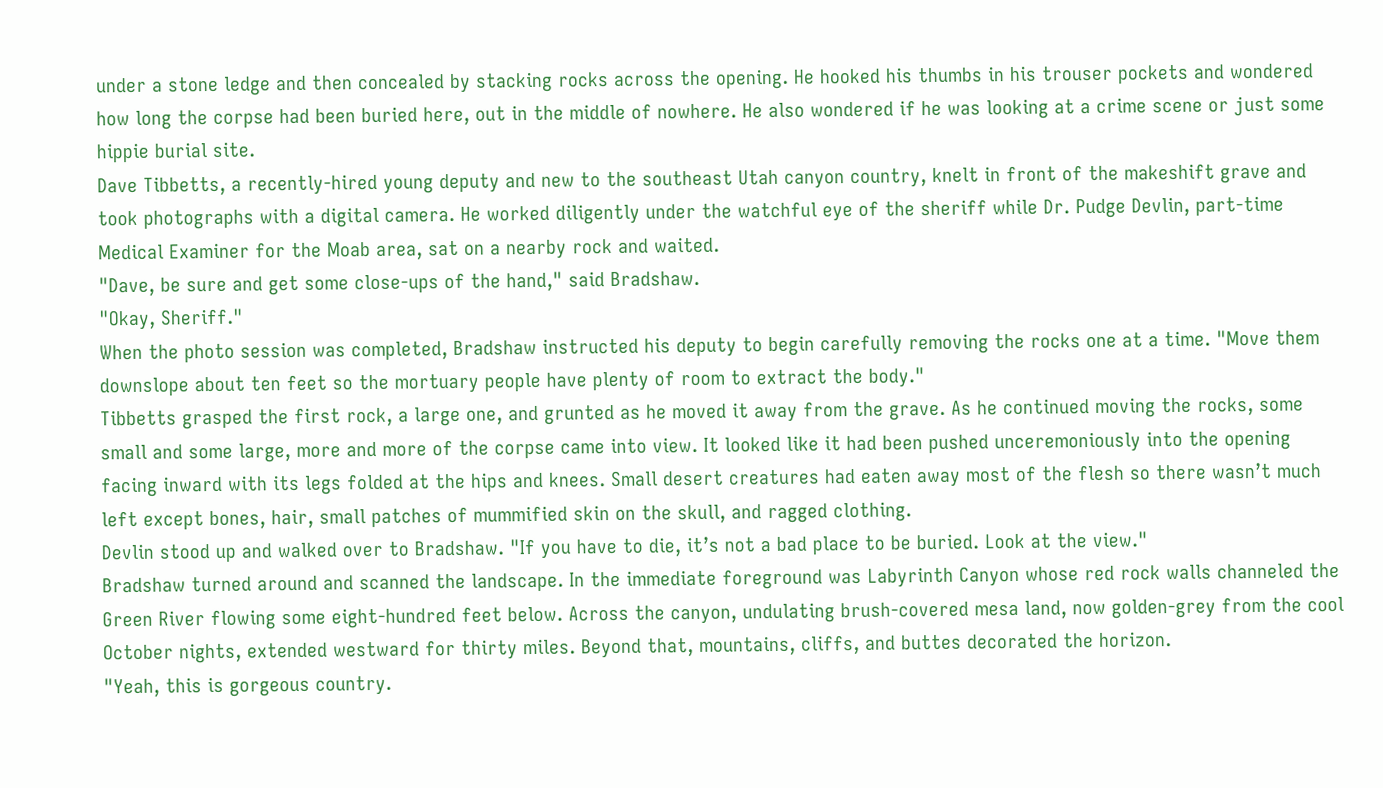under a stone ledge and then concealed by stacking rocks across the opening. He hooked his thumbs in his trouser pockets and wondered how long the corpse had been buried here, out in the middle of nowhere. He also wondered if he was looking at a crime scene or just some hippie burial site.
Dave Tibbetts, a recently-hired young deputy and new to the southeast Utah canyon country, knelt in front of the makeshift grave and took photographs with a digital camera. He worked diligently under the watchful eye of the sheriff while Dr. Pudge Devlin, part-time Medical Examiner for the Moab area, sat on a nearby rock and waited.
"Dave, be sure and get some close-ups of the hand," said Bradshaw.
"Okay, Sheriff."
When the photo session was completed, Bradshaw instructed his deputy to begin carefully removing the rocks one at a time. "Move them downslope about ten feet so the mortuary people have plenty of room to extract the body."
Tibbetts grasped the first rock, a large one, and grunted as he moved it away from the grave. As he continued moving the rocks, some small and some large, more and more of the corpse came into view. It looked like it had been pushed unceremoniously into the opening facing inward with its legs folded at the hips and knees. Small desert creatures had eaten away most of the flesh so there wasn’t much left except bones, hair, small patches of mummified skin on the skull, and ragged clothing.
Devlin stood up and walked over to Bradshaw. "If you have to die, it’s not a bad place to be buried. Look at the view."
Bradshaw turned around and scanned the landscape. In the immediate foreground was Labyrinth Canyon whose red rock walls channeled the Green River flowing some eight-hundred feet below. Across the canyon, undulating brush-covered mesa land, now golden-grey from the cool October nights, extended westward for thirty miles. Beyond that, mountains, cliffs, and buttes decorated the horizon.
"Yeah, this is gorgeous country.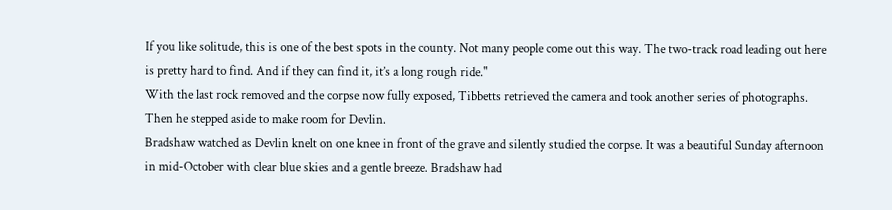If you like solitude, this is one of the best spots in the county. Not many people come out this way. The two-track road leading out here is pretty hard to find. And if they can find it, it’s a long rough ride."
With the last rock removed and the corpse now fully exposed, Tibbetts retrieved the camera and took another series of photographs. Then he stepped aside to make room for Devlin.
Bradshaw watched as Devlin knelt on one knee in front of the grave and silently studied the corpse. It was a beautiful Sunday afternoon in mid-October with clear blue skies and a gentle breeze. Bradshaw had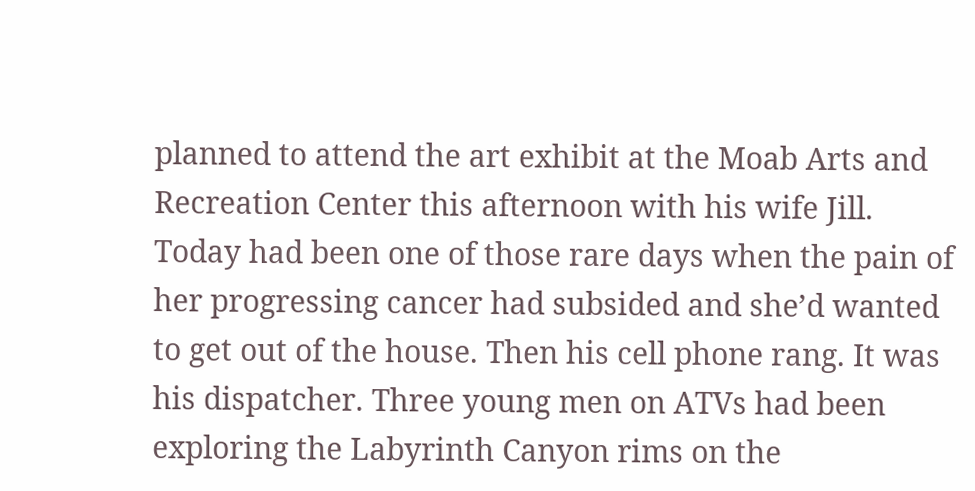planned to attend the art exhibit at the Moab Arts and Recreation Center this afternoon with his wife Jill. Today had been one of those rare days when the pain of her progressing cancer had subsided and she’d wanted to get out of the house. Then his cell phone rang. It was his dispatcher. Three young men on ATVs had been exploring the Labyrinth Canyon rims on the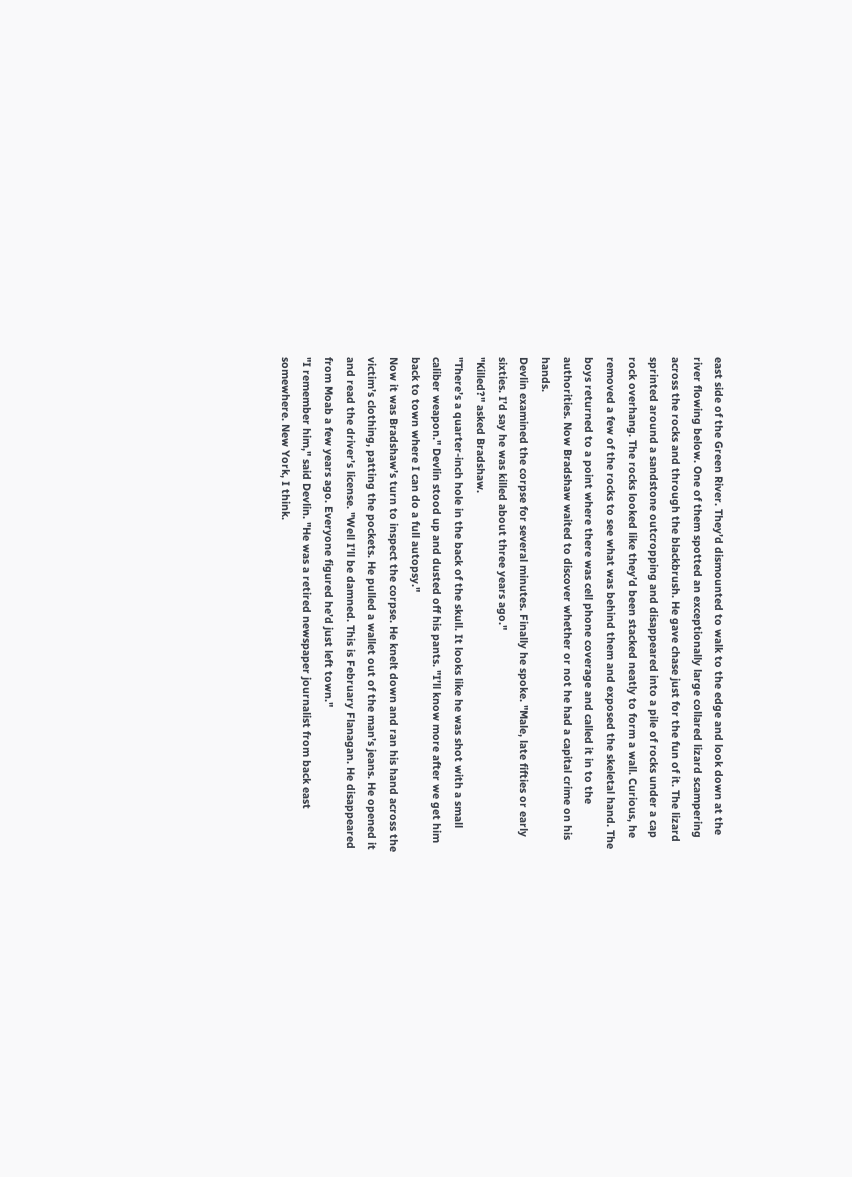east side of the Green River. They’d dismounted to walk to the edge and look down at the river flowing below. One of them spotted an exceptionally large collared lizard scampering across the rocks and through the blackbrush. He gave chase just for the fun of it. The lizard sprinted around a sandstone outcropping and disappeared into a pile of rocks under a cap rock overhang. The rocks looked like they’d been stacked neatly to form a wall. Curious, he removed a few of the rocks to see what was behind them and exposed the skeletal hand. The boys returned to a point where there was cell phone coverage and called it in to the authorities. Now Bradshaw waited to discover whether or not he had a capital crime on his hands.
Devlin examined the corpse for several minutes. Finally he spoke. "Male, late fifties or early sixties. I’d say he was killed about three years ago."
"Killed?" asked Bradshaw.
"There’s a quarter-inch hole in the back of the skull. It looks like he was shot with a small caliber weapon." Devlin stood up and dusted off his pants. "I’ll know more after we get him back to town where I can do a full autopsy."
Now it was Bradshaw’s turn to inspect the corpse. He knelt down and ran his hand across the victim’s clothing, patting the pockets. He pulled a wallet out of the man’s jeans. He opened it and read the driver’s license. "Well I’ll be damned. This is February Flanagan. He disappeared from Moab a few years ago. Everyone figured he’d just left town."
"I remember him," said Devlin. "He was a retired newspaper journalist from back east somewhere. New York, I think.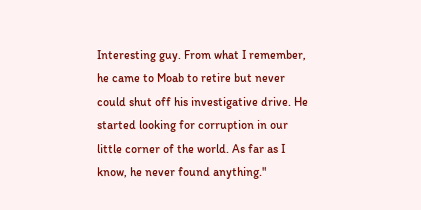Interesting guy. From what I remember, he came to Moab to retire but never could shut off his investigative drive. He started looking for corruption in our little corner of the world. As far as I know, he never found anything."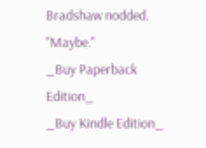Bradshaw nodded. "Maybe."
_Buy Paperback Edition_
_Buy Kindle Edition_